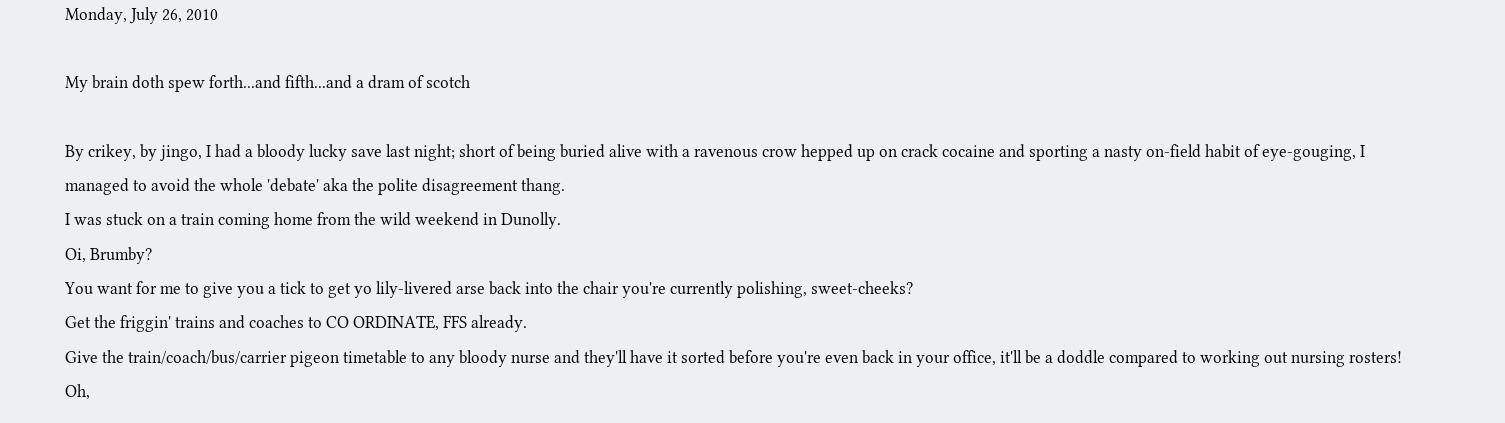Monday, July 26, 2010

My brain doth spew forth...and fifth...and a dram of scotch

By crikey, by jingo, I had a bloody lucky save last night; short of being buried alive with a ravenous crow hepped up on crack cocaine and sporting a nasty on-field habit of eye-gouging, I managed to avoid the whole 'debate' aka the polite disagreement thang.
I was stuck on a train coming home from the wild weekend in Dunolly.
Oi, Brumby?
You want for me to give you a tick to get yo lily-livered arse back into the chair you're currently polishing, sweet-cheeks?
Get the friggin' trains and coaches to CO ORDINATE, FFS already.
Give the train/coach/bus/carrier pigeon timetable to any bloody nurse and they'll have it sorted before you're even back in your office, it'll be a doddle compared to working out nursing rosters!
Oh,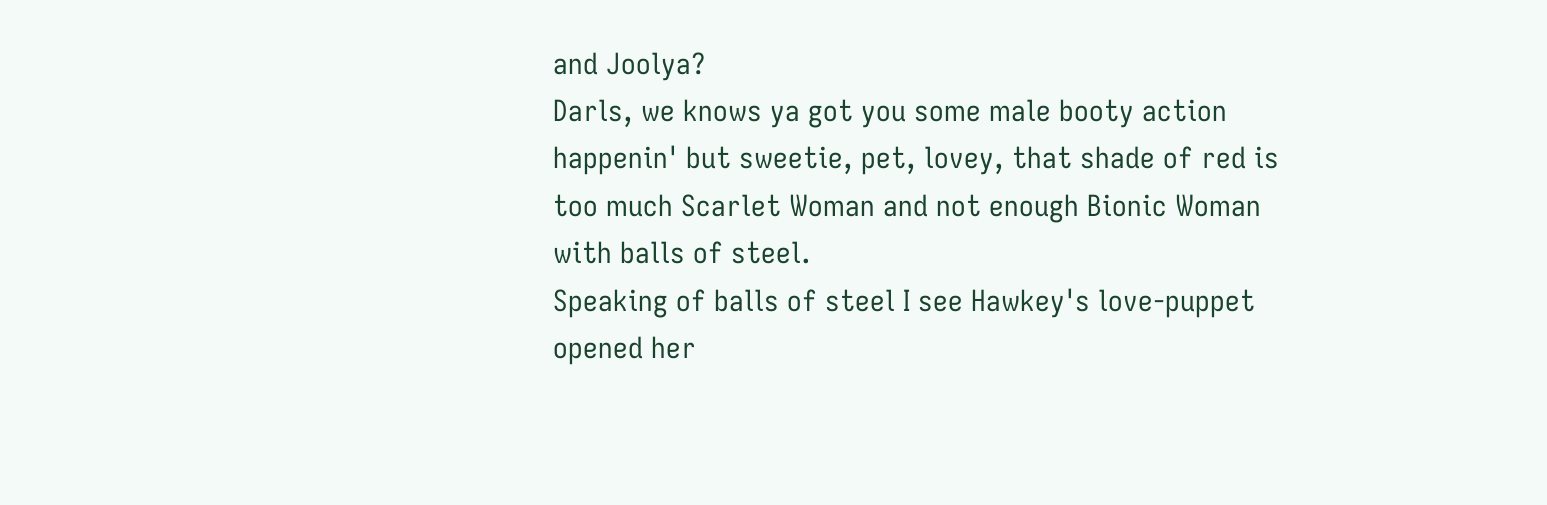and Joolya?
Darls, we knows ya got you some male booty action happenin' but sweetie, pet, lovey, that shade of red is too much Scarlet Woman and not enough Bionic Woman with balls of steel.
Speaking of balls of steel I see Hawkey's love-puppet opened her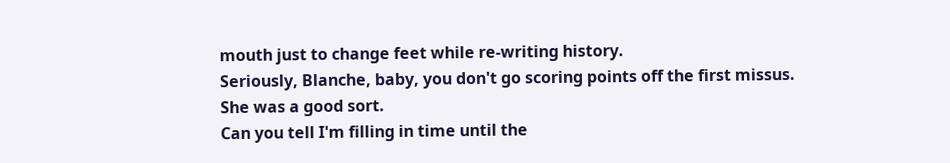mouth just to change feet while re-writing history.
Seriously, Blanche, baby, you don't go scoring points off the first missus.
She was a good sort.
Can you tell I'm filling in time until the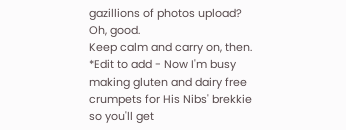gazillions of photos upload?
Oh, good.
Keep calm and carry on, then.
*Edit to add - Now I'm busy making gluten and dairy free crumpets for His Nibs' brekkie so you'll get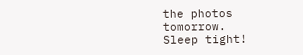the photos tomorrow.
Sleep tight!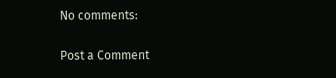No comments:

Post a Comment